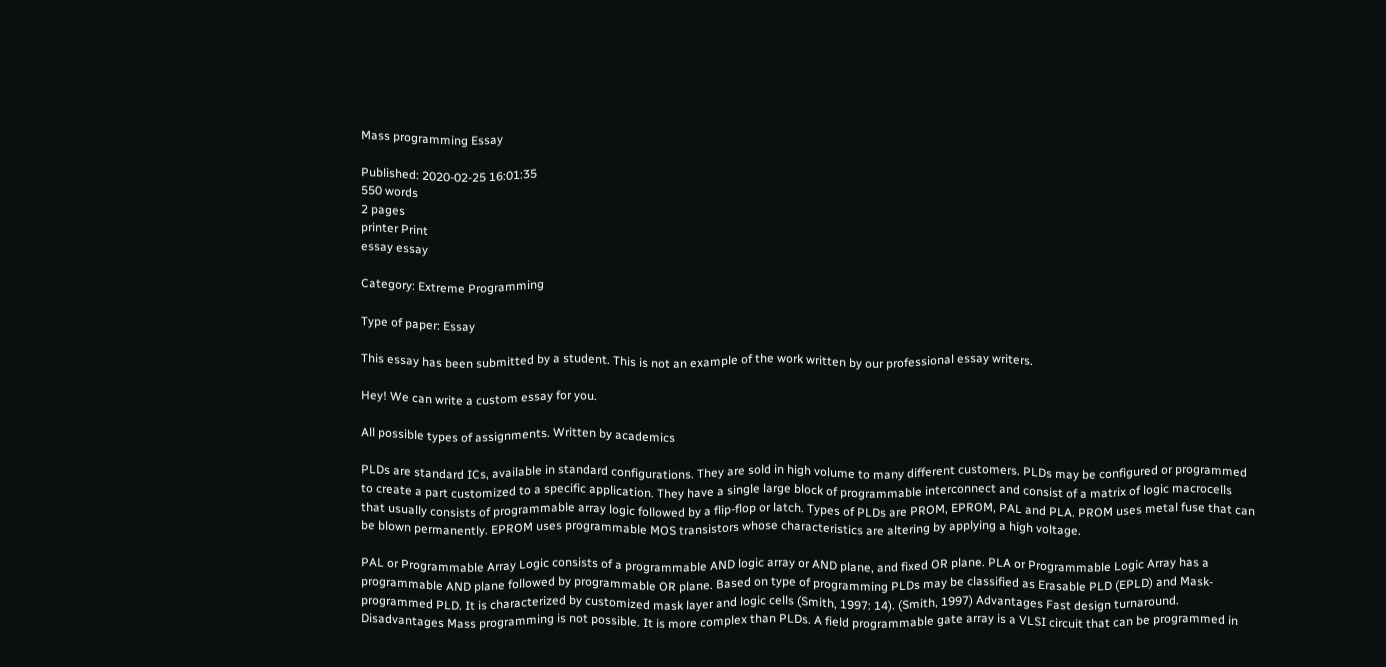Mass programming Essay

Published: 2020-02-25 16:01:35
550 words
2 pages
printer Print
essay essay

Category: Extreme Programming

Type of paper: Essay

This essay has been submitted by a student. This is not an example of the work written by our professional essay writers.

Hey! We can write a custom essay for you.

All possible types of assignments. Written by academics

PLDs are standard ICs, available in standard configurations. They are sold in high volume to many different customers. PLDs may be configured or programmed to create a part customized to a specific application. They have a single large block of programmable interconnect and consist of a matrix of logic macrocells that usually consists of programmable array logic followed by a flip-flop or latch. Types of PLDs are PROM, EPROM, PAL and PLA. PROM uses metal fuse that can be blown permanently. EPROM uses programmable MOS transistors whose characteristics are altering by applying a high voltage.

PAL or Programmable Array Logic consists of a programmable AND logic array or AND plane, and fixed OR plane. PLA or Programmable Logic Array has a programmable AND plane followed by programmable OR plane. Based on type of programming PLDs may be classified as Erasable PLD (EPLD) and Mask-programmed PLD. It is characterized by customized mask layer and logic cells (Smith, 1997: 14). (Smith, 1997) Advantages Fast design turnaround. Disadvantages Mass programming is not possible. It is more complex than PLDs. A field programmable gate array is a VLSI circuit that can be programmed in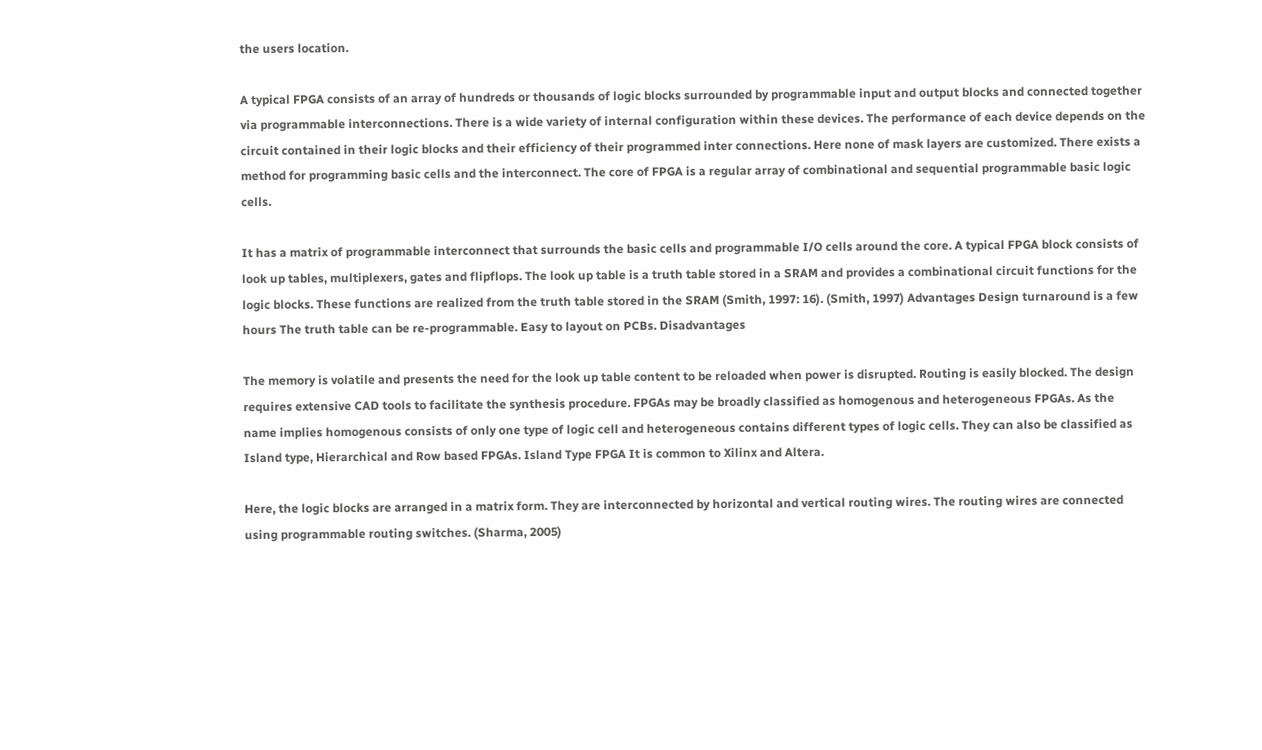the users location.

A typical FPGA consists of an array of hundreds or thousands of logic blocks surrounded by programmable input and output blocks and connected together via programmable interconnections. There is a wide variety of internal configuration within these devices. The performance of each device depends on the circuit contained in their logic blocks and their efficiency of their programmed inter connections. Here none of mask layers are customized. There exists a method for programming basic cells and the interconnect. The core of FPGA is a regular array of combinational and sequential programmable basic logic cells.

It has a matrix of programmable interconnect that surrounds the basic cells and programmable I/O cells around the core. A typical FPGA block consists of look up tables, multiplexers, gates and flipflops. The look up table is a truth table stored in a SRAM and provides a combinational circuit functions for the logic blocks. These functions are realized from the truth table stored in the SRAM (Smith, 1997: 16). (Smith, 1997) Advantages Design turnaround is a few hours The truth table can be re-programmable. Easy to layout on PCBs. Disadvantages

The memory is volatile and presents the need for the look up table content to be reloaded when power is disrupted. Routing is easily blocked. The design requires extensive CAD tools to facilitate the synthesis procedure. FPGAs may be broadly classified as homogenous and heterogeneous FPGAs. As the name implies homogenous consists of only one type of logic cell and heterogeneous contains different types of logic cells. They can also be classified as Island type, Hierarchical and Row based FPGAs. Island Type FPGA It is common to Xilinx and Altera.

Here, the logic blocks are arranged in a matrix form. They are interconnected by horizontal and vertical routing wires. The routing wires are connected using programmable routing switches. (Sharma, 2005)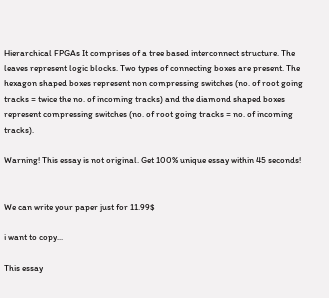Hierarchical FPGAs It comprises of a tree based interconnect structure. The leaves represent logic blocks. Two types of connecting boxes are present. The hexagon shaped boxes represent non compressing switches (no. of root going tracks = twice the no. of incoming tracks) and the diamond shaped boxes represent compressing switches (no. of root going tracks = no. of incoming tracks).

Warning! This essay is not original. Get 100% unique essay within 45 seconds!


We can write your paper just for 11.99$

i want to copy...

This essay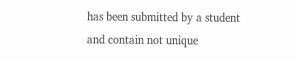has been submitted by a student and contain not unique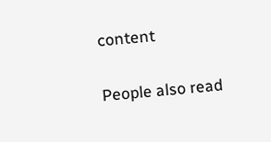content

People also read